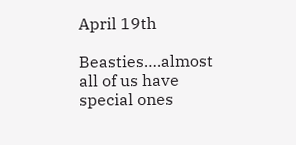April 19th

Beasties….almost all of us have special ones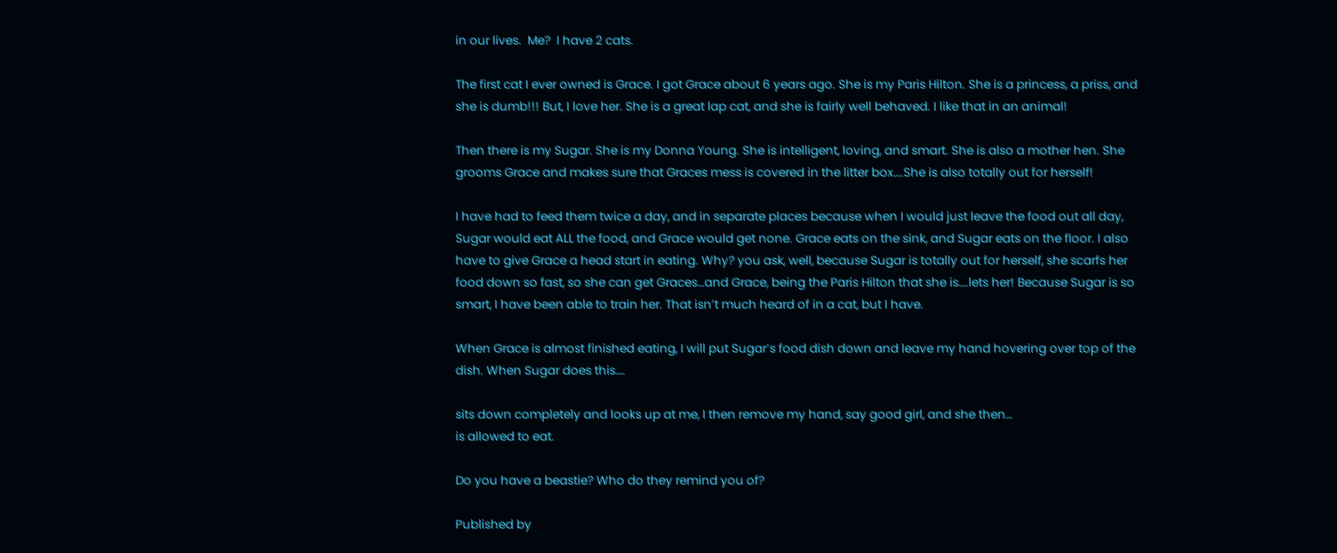in our lives.  Me?  I have 2 cats.

The first cat I ever owned is Grace. I got Grace about 6 years ago. She is my Paris Hilton. She is a princess, a priss, and she is dumb!!! But, I love her. She is a great lap cat, and she is fairly well behaved. I like that in an animal!

Then there is my Sugar. She is my Donna Young. She is intelligent, loving, and smart. She is also a mother hen. She grooms Grace and makes sure that Graces mess is covered in the litter box….She is also totally out for herself!

I have had to feed them twice a day, and in separate places because when I would just leave the food out all day, Sugar would eat ALL the food, and Grace would get none. Grace eats on the sink, and Sugar eats on the floor. I also have to give Grace a head start in eating. Why? you ask, well, because Sugar is totally out for herself, she scarfs her food down so fast, so she can get Graces…and Grace, being the Paris Hilton that she is….lets her! Because Sugar is so smart, I have been able to train her. That isn’t much heard of in a cat, but I have.

When Grace is almost finished eating, I will put Sugar’s food dish down and leave my hand hovering over top of the dish. When Sugar does this….

sits down completely and looks up at me, I then remove my hand, say good girl, and she then…
is allowed to eat.

Do you have a beastie? Who do they remind you of?

Published by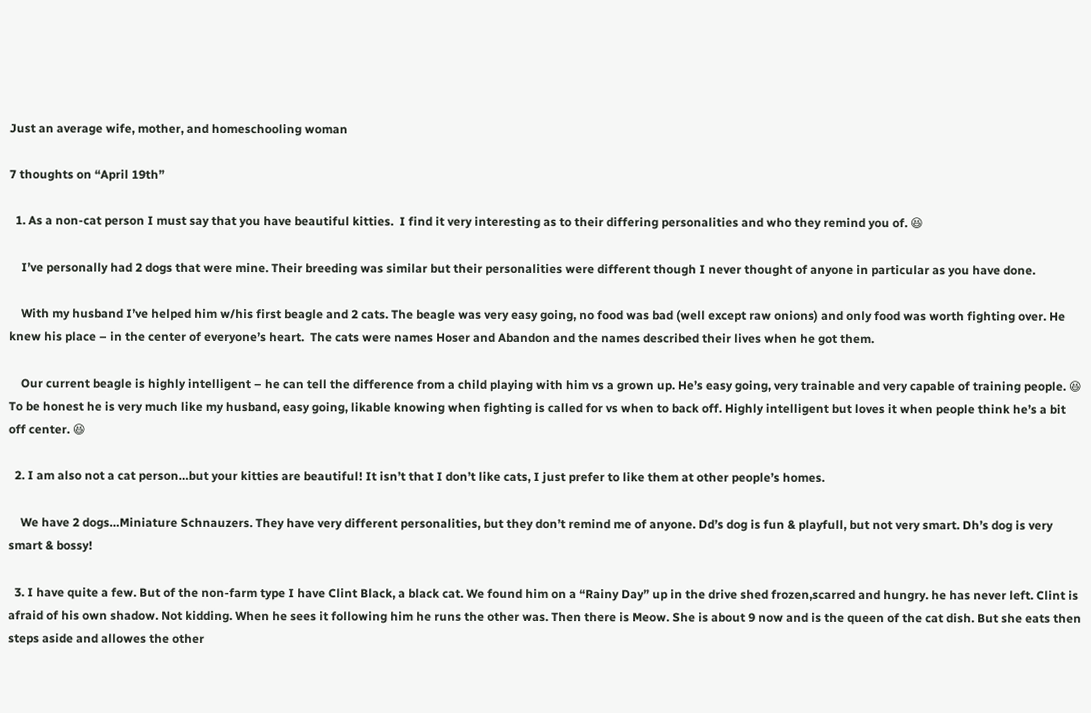Just an average wife, mother, and homeschooling woman

7 thoughts on “April 19th”

  1. As a non-cat person I must say that you have beautiful kitties.  I find it very interesting as to their differing personalities and who they remind you of. 😆

    I’ve personally had 2 dogs that were mine. Their breeding was similar but their personalities were different though I never thought of anyone in particular as you have done.

    With my husband I’ve helped him w/his first beagle and 2 cats. The beagle was very easy going, no food was bad (well except raw onions) and only food was worth fighting over. He knew his place – in the center of everyone’s heart.  The cats were names Hoser and Abandon and the names described their lives when he got them.

    Our current beagle is highly intelligent – he can tell the difference from a child playing with him vs a grown up. He’s easy going, very trainable and very capable of training people. 😆 To be honest he is very much like my husband, easy going, likable knowing when fighting is called for vs when to back off. Highly intelligent but loves it when people think he’s a bit off center. 😆

  2. I am also not a cat person…but your kitties are beautiful! It isn’t that I don’t like cats, I just prefer to like them at other people’s homes.

    We have 2 dogs…Miniature Schnauzers. They have very different personalities, but they don’t remind me of anyone. Dd’s dog is fun & playfull, but not very smart. Dh’s dog is very smart & bossy!

  3. I have quite a few. But of the non-farm type I have Clint Black, a black cat. We found him on a “Rainy Day” up in the drive shed frozen,scarred and hungry. he has never left. Clint is afraid of his own shadow. Not kidding. When he sees it following him he runs the other was. Then there is Meow. She is about 9 now and is the queen of the cat dish. But she eats then steps aside and allowes the other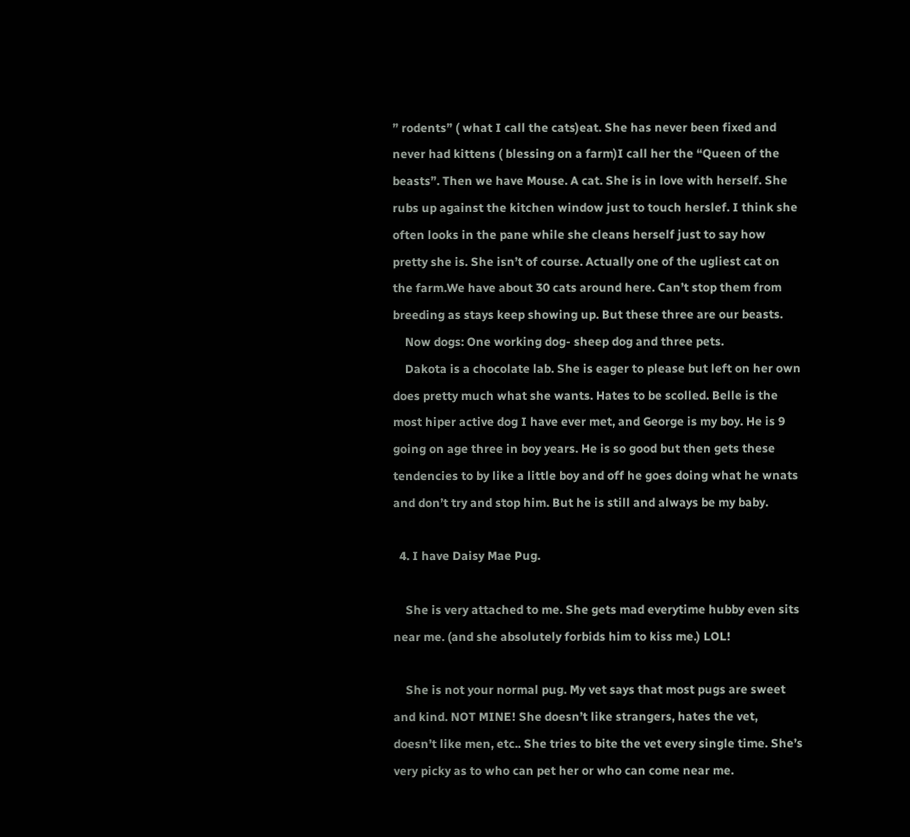” rodents” ( what I call the cats)eat. She has never been fixed and never had kittens ( blessing on a farm)I call her the “Queen of the beasts”. Then we have Mouse. A cat. She is in love with herself. She rubs up against the kitchen window just to touch herslef. I think she often looks in the pane while she cleans herself just to say how pretty she is. She isn’t of course. Actually one of the ugliest cat on the farm.We have about 30 cats around here. Can’t stop them from breeding as stays keep showing up. But these three are our beasts.
    Now dogs: One working dog- sheep dog and three pets.
    Dakota is a chocolate lab. She is eager to please but left on her own does pretty much what she wants. Hates to be scolled. Belle is the most hiper active dog I have ever met, and George is my boy. He is 9 going on age three in boy years. He is so good but then gets these tendencies to by like a little boy and off he goes doing what he wnats and don’t try and stop him. But he is still and always be my baby.

  4. I have Daisy Mae Pug.

    She is very attached to me. She gets mad everytime hubby even sits near me. (and she absolutely forbids him to kiss me.) LOL!

    She is not your normal pug. My vet says that most pugs are sweet and kind. NOT MINE! She doesn’t like strangers, hates the vet, doesn’t like men, etc.. She tries to bite the vet every single time. She’s very picky as to who can pet her or who can come near me.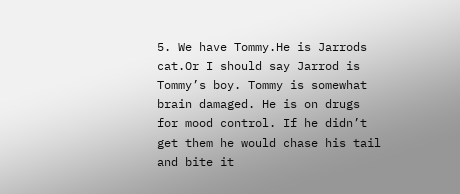5. We have Tommy.He is Jarrods cat.Or I should say Jarrod is Tommy’s boy. Tommy is somewhat brain damaged. He is on drugs for mood control. If he didn’t get them he would chase his tail and bite it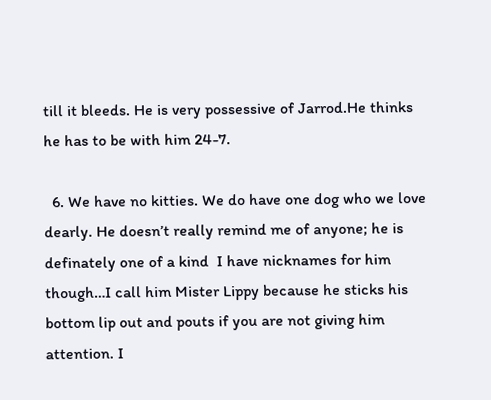till it bleeds. He is very possessive of Jarrod.He thinks he has to be with him 24-7.

  6. We have no kitties. We do have one dog who we love dearly. He doesn’t really remind me of anyone; he is definately one of a kind  I have nicknames for him though…I call him Mister Lippy because he sticks his bottom lip out and pouts if you are not giving him attention. I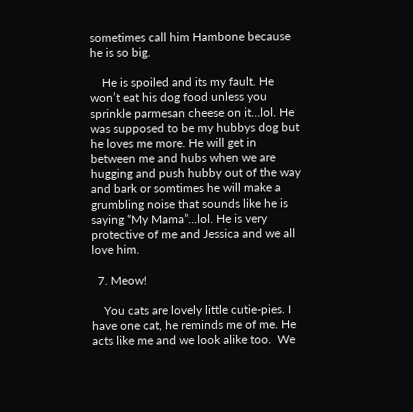sometimes call him Hambone because he is so big.

    He is spoiled and its my fault. He won’t eat his dog food unless you sprinkle parmesan cheese on it…lol. He was supposed to be my hubbys dog but he loves me more. He will get in between me and hubs when we are hugging and push hubby out of the way and bark or somtimes he will make a grumbling noise that sounds like he is saying “My Mama”…lol. He is very protective of me and Jessica and we all love him.

  7. Meow!

    You cats are lovely little cutie-pies. I have one cat, he reminds me of me. He acts like me and we look alike too.  We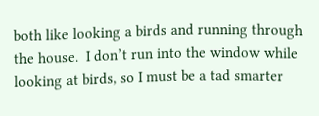both like looking a birds and running through the house.  I don’t run into the window while looking at birds, so I must be a tad smarter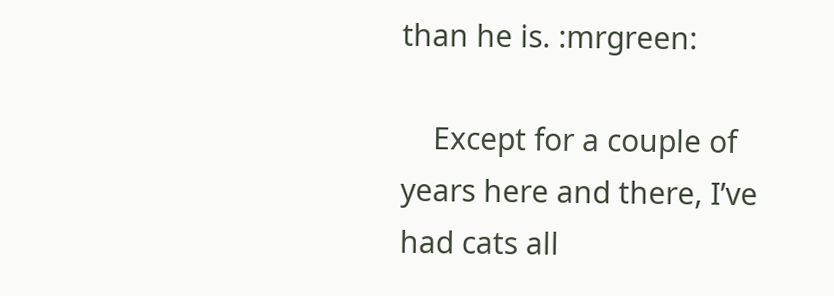than he is. :mrgreen:

    Except for a couple of years here and there, I’ve had cats all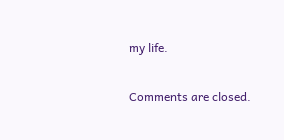my life.

Comments are closed.